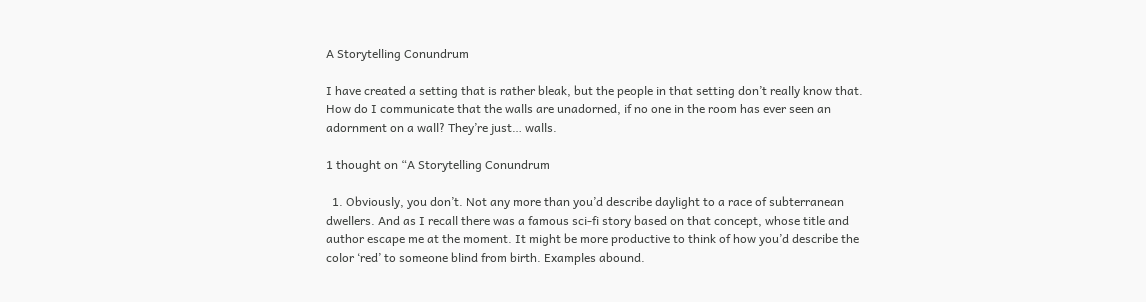A Storytelling Conundrum

I have created a setting that is rather bleak, but the people in that setting don’t really know that. How do I communicate that the walls are unadorned, if no one in the room has ever seen an adornment on a wall? They’re just… walls.

1 thought on “A Storytelling Conundrum

  1. Obviously, you don’t. Not any more than you’d describe daylight to a race of subterranean dwellers. And as I recall there was a famous sci-fi story based on that concept, whose title and author escape me at the moment. It might be more productive to think of how you’d describe the color ‘red’ to someone blind from birth. Examples abound.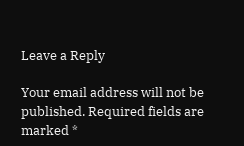Leave a Reply

Your email address will not be published. Required fields are marked *